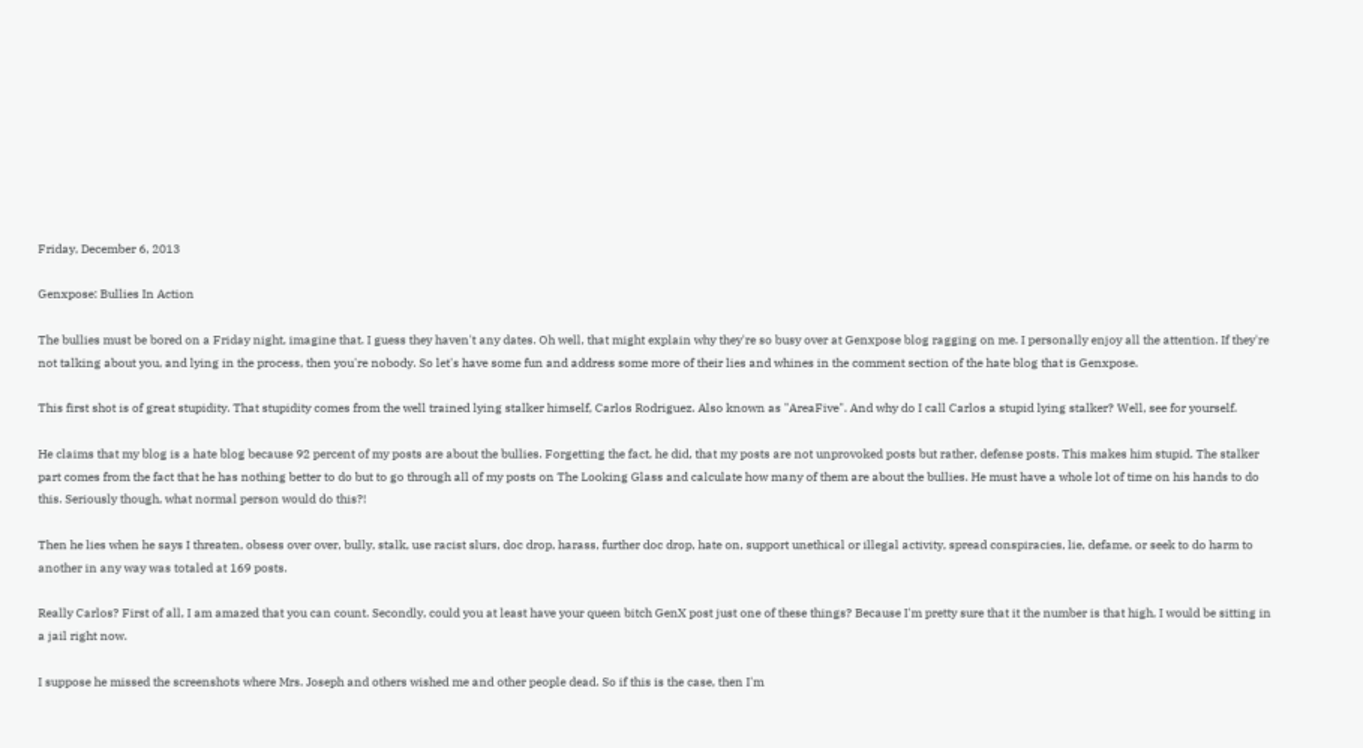Friday, December 6, 2013

Genxpose: Bullies In Action

The bullies must be bored on a Friday night, imagine that. I guess they haven't any dates. Oh well, that might explain why they're so busy over at Genxpose blog ragging on me. I personally enjoy all the attention. If they're not talking about you, and lying in the process, then you're nobody. So let's have some fun and address some more of their lies and whines in the comment section of the hate blog that is Genxpose.

This first shot is of great stupidity. That stupidity comes from the well trained lying stalker himself, Carlos Rodriguez. Also known as "AreaFive". And why do I call Carlos a stupid lying stalker? Well, see for yourself.

He claims that my blog is a hate blog because 92 percent of my posts are about the bullies. Forgetting the fact, he did, that my posts are not unprovoked posts but rather, defense posts. This makes him stupid. The stalker part comes from the fact that he has nothing better to do but to go through all of my posts on The Looking Glass and calculate how many of them are about the bullies. He must have a whole lot of time on his hands to do this. Seriously though, what normal person would do this?!

Then he lies when he says I threaten, obsess over over, bully, stalk, use racist slurs, doc drop, harass, further doc drop, hate on, support unethical or illegal activity, spread conspiracies, lie, defame, or seek to do harm to another in any way was totaled at 169 posts.

Really Carlos? First of all, I am amazed that you can count. Secondly, could you at least have your queen bitch GenX post just one of these things? Because I'm pretty sure that it the number is that high, I would be sitting in a jail right now.

I suppose he missed the screenshots where Mrs. Joseph and others wished me and other people dead. So if this is the case, then I'm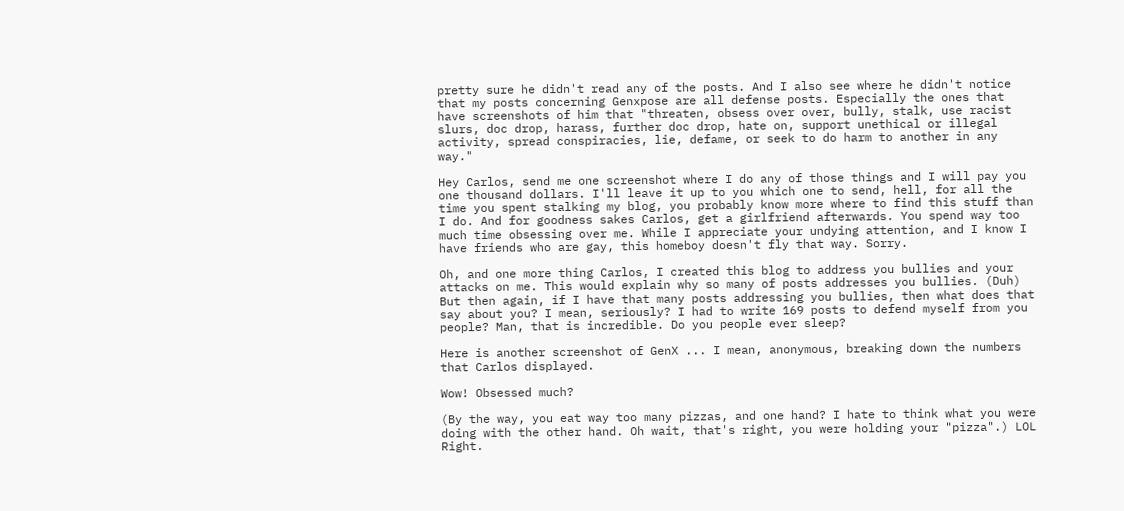pretty sure he didn't read any of the posts. And I also see where he didn't notice that my posts concerning Genxpose are all defense posts. Especially the ones that have screenshots of him that "threaten, obsess over over, bully, stalk, use racist slurs, doc drop, harass, further doc drop, hate on, support unethical or illegal activity, spread conspiracies, lie, defame, or seek to do harm to another in any way."

Hey Carlos, send me one screenshot where I do any of those things and I will pay you one thousand dollars. I'll leave it up to you which one to send, hell, for all the time you spent stalking my blog, you probably know more where to find this stuff than I do. And for goodness sakes Carlos, get a girlfriend afterwards. You spend way too much time obsessing over me. While I appreciate your undying attention, and I know I have friends who are gay, this homeboy doesn't fly that way. Sorry.

Oh, and one more thing Carlos, I created this blog to address you bullies and your attacks on me. This would explain why so many of posts addresses you bullies. (Duh) But then again, if I have that many posts addressing you bullies, then what does that say about you? I mean, seriously? I had to write 169 posts to defend myself from you people? Man, that is incredible. Do you people ever sleep?

Here is another screenshot of GenX ... I mean, anonymous, breaking down the numbers that Carlos displayed.

Wow! Obsessed much?

(By the way, you eat way too many pizzas, and one hand? I hate to think what you were doing with the other hand. Oh wait, that's right, you were holding your "pizza".) LOL Right.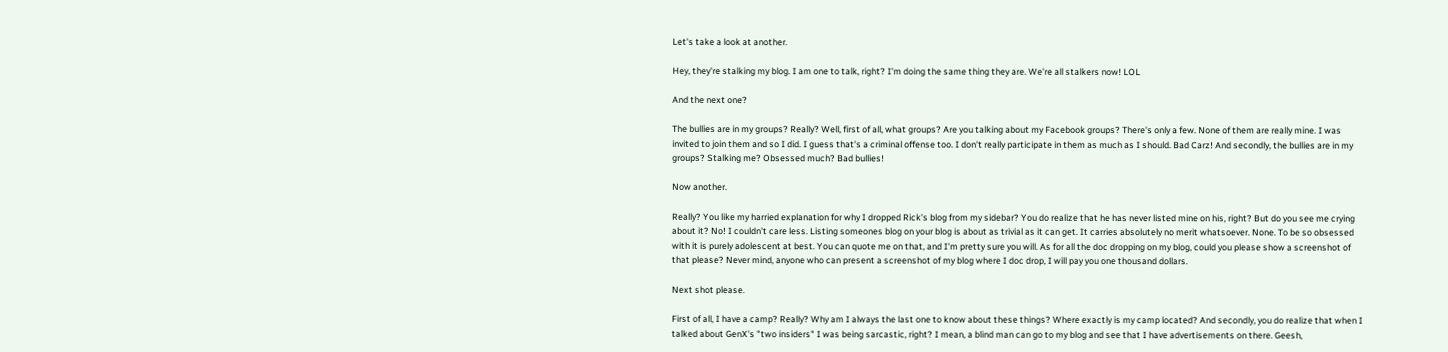Let's take a look at another.

Hey, they're stalking my blog. I am one to talk, right? I'm doing the same thing they are. We're all stalkers now! LOL

And the next one?

The bullies are in my groups? Really? Well, first of all, what groups? Are you talking about my Facebook groups? There's only a few. None of them are really mine. I was invited to join them and so I did. I guess that's a criminal offense too. I don't really participate in them as much as I should. Bad Carz! And secondly, the bullies are in my groups? Stalking me? Obsessed much? Bad bullies!

Now another.

Really? You like my harried explanation for why I dropped Rick's blog from my sidebar? You do realize that he has never listed mine on his, right? But do you see me crying about it? No! I couldn't care less. Listing someones blog on your blog is about as trivial as it can get. It carries absolutely no merit whatsoever. None. To be so obsessed with it is purely adolescent at best. You can quote me on that, and I'm pretty sure you will. As for all the doc dropping on my blog, could you please show a screenshot of that please? Never mind, anyone who can present a screenshot of my blog where I doc drop, I will pay you one thousand dollars.

Next shot please.

First of all, I have a camp? Really? Why am I always the last one to know about these things? Where exactly is my camp located? And secondly, you do realize that when I talked about GenX's "two insiders" I was being sarcastic, right? I mean, a blind man can go to my blog and see that I have advertisements on there. Geesh,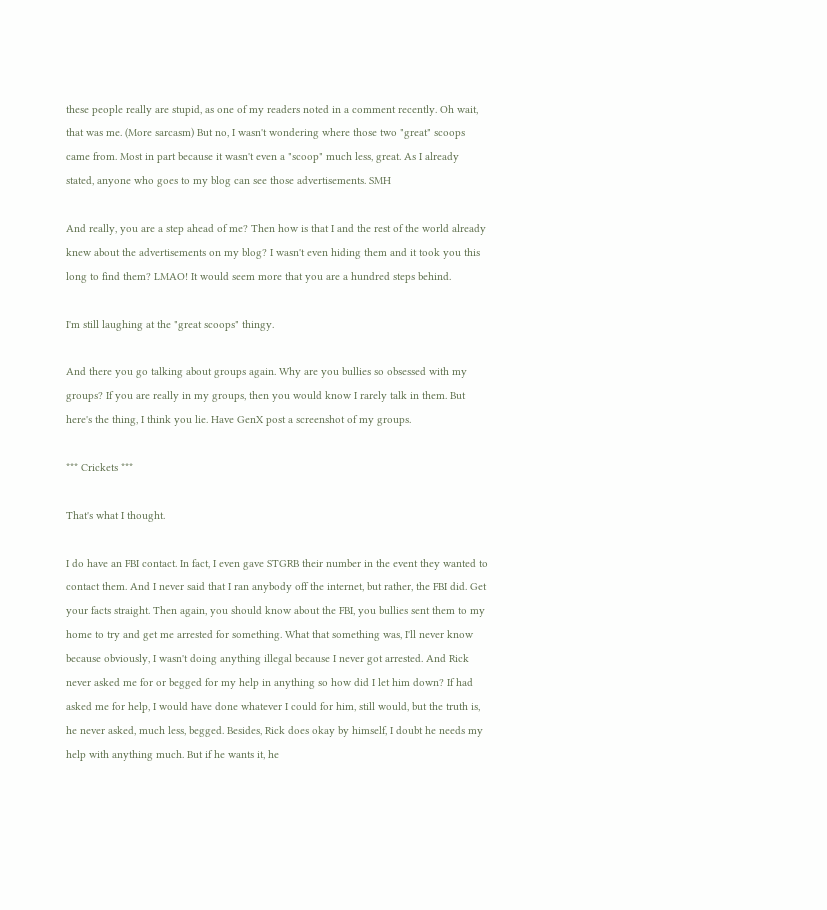these people really are stupid, as one of my readers noted in a comment recently. Oh wait, that was me. (More sarcasm) But no, I wasn't wondering where those two "great" scoops came from. Most in part because it wasn't even a "scoop" much less, great. As I already stated, anyone who goes to my blog can see those advertisements. SMH

And really, you are a step ahead of me? Then how is that I and the rest of the world already knew about the advertisements on my blog? I wasn't even hiding them and it took you this long to find them? LMAO! It would seem more that you are a hundred steps behind.

I'm still laughing at the "great scoops" thingy.

And there you go talking about groups again. Why are you bullies so obsessed with my groups? If you are really in my groups, then you would know I rarely talk in them. But here's the thing, I think you lie. Have GenX post a screenshot of my groups.

*** Crickets ***

That's what I thought.

I do have an FBI contact. In fact, I even gave STGRB their number in the event they wanted to contact them. And I never said that I ran anybody off the internet, but rather, the FBI did. Get your facts straight. Then again, you should know about the FBI, you bullies sent them to my home to try and get me arrested for something. What that something was, I'll never know because obviously, I wasn't doing anything illegal because I never got arrested. And Rick never asked me for or begged for my help in anything so how did I let him down? If had asked me for help, I would have done whatever I could for him, still would, but the truth is, he never asked, much less, begged. Besides, Rick does okay by himself, I doubt he needs my help with anything much. But if he wants it, he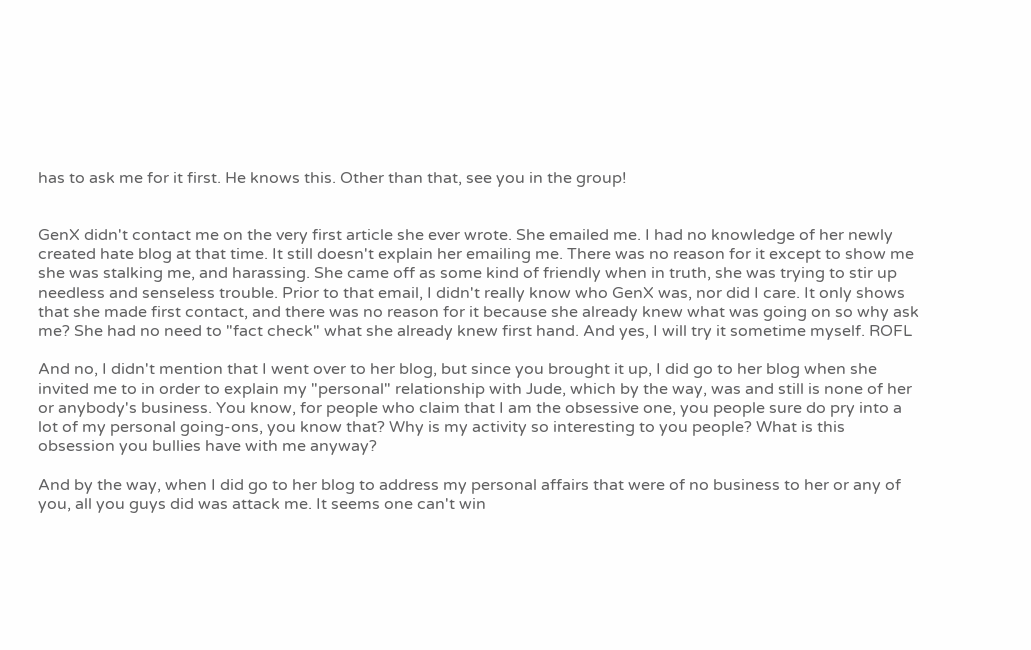has to ask me for it first. He knows this. Other than that, see you in the group!


GenX didn't contact me on the very first article she ever wrote. She emailed me. I had no knowledge of her newly created hate blog at that time. It still doesn't explain her emailing me. There was no reason for it except to show me she was stalking me, and harassing. She came off as some kind of friendly when in truth, she was trying to stir up needless and senseless trouble. Prior to that email, I didn't really know who GenX was, nor did I care. It only shows that she made first contact, and there was no reason for it because she already knew what was going on so why ask me? She had no need to "fact check" what she already knew first hand. And yes, I will try it sometime myself. ROFL

And no, I didn't mention that I went over to her blog, but since you brought it up, I did go to her blog when she invited me to in order to explain my "personal" relationship with Jude, which by the way, was and still is none of her or anybody's business. You know, for people who claim that I am the obsessive one, you people sure do pry into a lot of my personal going-ons, you know that? Why is my activity so interesting to you people? What is this obsession you bullies have with me anyway?

And by the way, when I did go to her blog to address my personal affairs that were of no business to her or any of you, all you guys did was attack me. It seems one can't win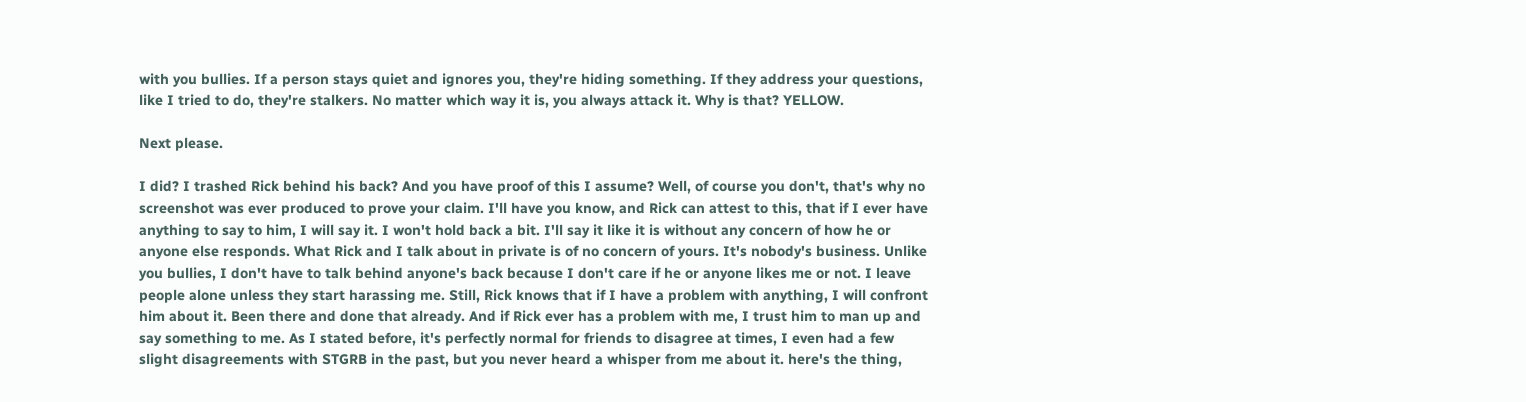with you bullies. If a person stays quiet and ignores you, they're hiding something. If they address your questions, like I tried to do, they're stalkers. No matter which way it is, you always attack it. Why is that? YELLOW.

Next please.

I did? I trashed Rick behind his back? And you have proof of this I assume? Well, of course you don't, that's why no screenshot was ever produced to prove your claim. I'll have you know, and Rick can attest to this, that if I ever have anything to say to him, I will say it. I won't hold back a bit. I'll say it like it is without any concern of how he or anyone else responds. What Rick and I talk about in private is of no concern of yours. It's nobody's business. Unlike you bullies, I don't have to talk behind anyone's back because I don't care if he or anyone likes me or not. I leave people alone unless they start harassing me. Still, Rick knows that if I have a problem with anything, I will confront him about it. Been there and done that already. And if Rick ever has a problem with me, I trust him to man up and say something to me. As I stated before, it's perfectly normal for friends to disagree at times, I even had a few slight disagreements with STGRB in the past, but you never heard a whisper from me about it. here's the thing,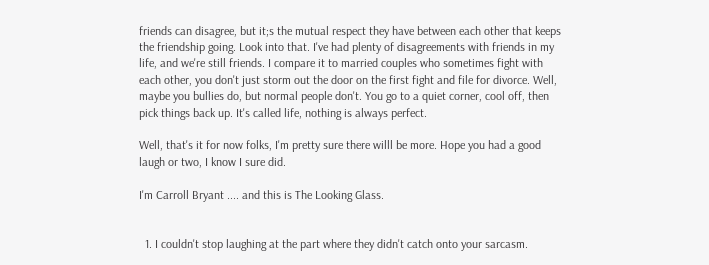friends can disagree, but it;s the mutual respect they have between each other that keeps the friendship going. Look into that. I've had plenty of disagreements with friends in my life, and we're still friends. I compare it to married couples who sometimes fight with each other, you don't just storm out the door on the first fight and file for divorce. Well, maybe you bullies do, but normal people don't. You go to a quiet corner, cool off, then pick things back up. It's called life, nothing is always perfect.

Well, that's it for now folks, I'm pretty sure there willl be more. Hope you had a good laugh or two, I know I sure did.

I'm Carroll Bryant .... and this is The Looking Glass.


  1. I couldn't stop laughing at the part where they didn't catch onto your sarcasm.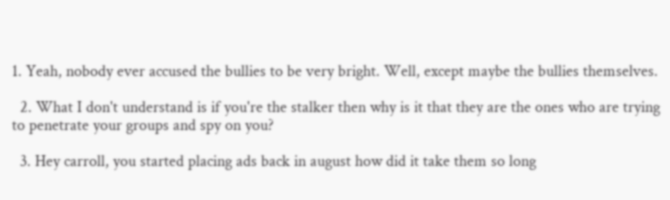1. Yeah, nobody ever accused the bullies to be very bright. Well, except maybe the bullies themselves.

  2. What I don't understand is if you're the stalker then why is it that they are the ones who are trying to penetrate your groups and spy on you?

  3. Hey carroll, you started placing ads back in august how did it take them so long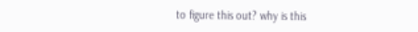to figure this out? why is this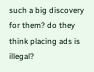such a big discovery for them? do they think placing ads is illegal?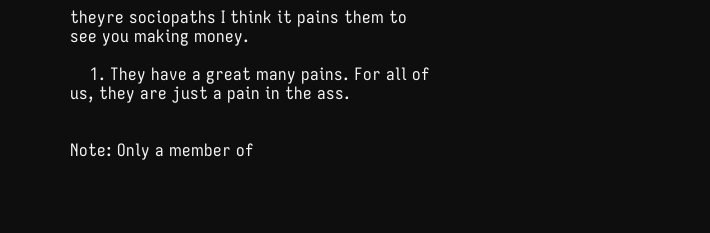theyre sociopaths I think it pains them to see you making money.

    1. They have a great many pains. For all of us, they are just a pain in the ass.


Note: Only a member of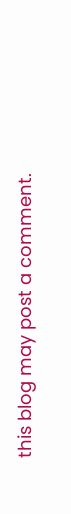this blog may post a comment.